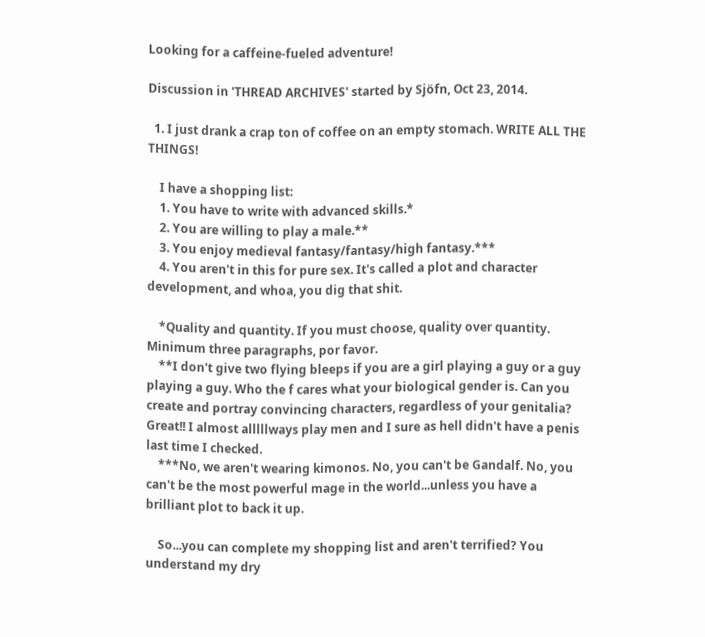Looking for a caffeine-fueled adventure!

Discussion in 'THREAD ARCHIVES' started by Sjöfn, Oct 23, 2014.

  1. I just drank a crap ton of coffee on an empty stomach. WRITE ALL THE THINGS!

    I have a shopping list:
    1. You have to write with advanced skills.*
    2. You are willing to play a male.**
    3. You enjoy medieval fantasy/fantasy/high fantasy.***
    4. You aren't in this for pure sex. It's called a plot and character development, and whoa, you dig that shit.

    *Quality and quantity. If you must choose, quality over quantity. Minimum three paragraphs, por favor.
    **I don't give two flying bleeps if you are a girl playing a guy or a guy playing a guy. Who the f cares what your biological gender is. Can you create and portray convincing characters, regardless of your genitalia? Great!! I almost alllllways play men and I sure as hell didn't have a penis last time I checked.
    ***No, we aren't wearing kimonos. No, you can't be Gandalf. No, you can't be the most powerful mage in the world...unless you have a brilliant plot to back it up.

    So...you can complete my shopping list and aren't terrified? You understand my dry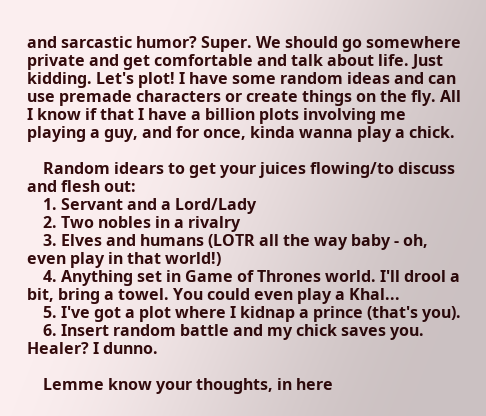and sarcastic humor? Super. We should go somewhere private and get comfortable and talk about life. Just kidding. Let's plot! I have some random ideas and can use premade characters or create things on the fly. All I know if that I have a billion plots involving me playing a guy, and for once, kinda wanna play a chick.

    Random idears to get your juices flowing/to discuss and flesh out:
    1. Servant and a Lord/Lady
    2. Two nobles in a rivalry
    3. Elves and humans (LOTR all the way baby - oh, even play in that world!)
    4. Anything set in Game of Thrones world. I'll drool a bit, bring a towel. You could even play a Khal...
    5. I've got a plot where I kidnap a prince (that's you).
    6. Insert random battle and my chick saves you. Healer? I dunno.

    Lemme know your thoughts, in here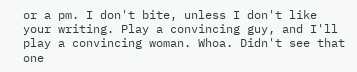or a pm. I don't bite, unless I don't like your writing. Play a convincing guy, and I'll play a convincing woman. Whoa. Didn't see that one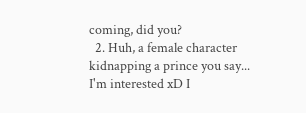coming, did you?
  2. Huh, a female character kidnapping a prince you say... I'm interested xD I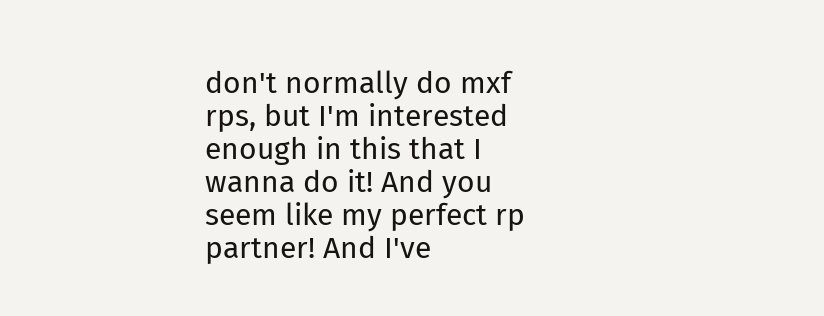don't normally do mxf rps, but I'm interested enough in this that I wanna do it! And you seem like my perfect rp partner! And I've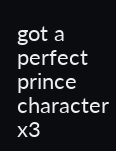got a perfect prince character x3